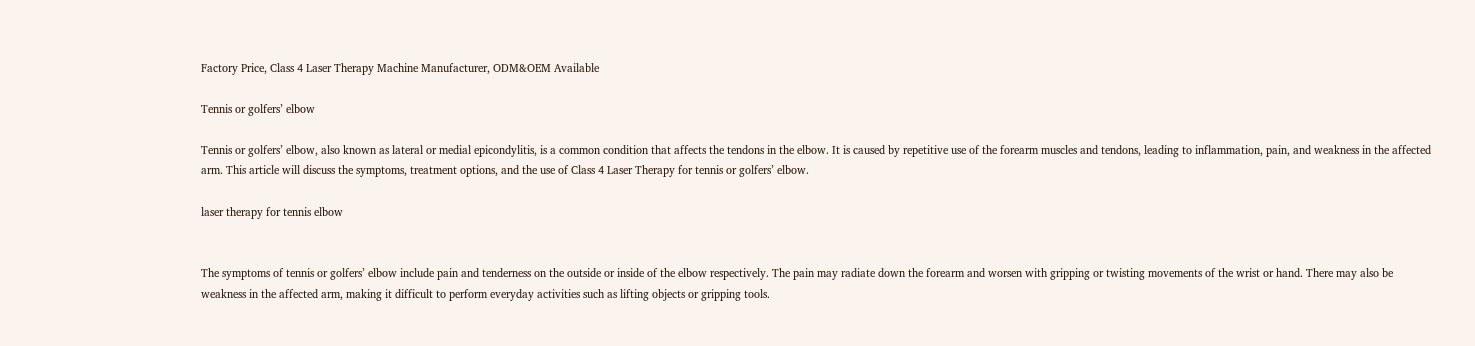Factory Price, Class 4 Laser Therapy Machine Manufacturer, ODM&OEM Available

Tennis or golfers’ elbow

Tennis or golfers’ elbow, also known as lateral or medial epicondylitis, is a common condition that affects the tendons in the elbow. It is caused by repetitive use of the forearm muscles and tendons, leading to inflammation, pain, and weakness in the affected arm. This article will discuss the symptoms, treatment options, and the use of Class 4 Laser Therapy for tennis or golfers’ elbow.

laser therapy for tennis elbow


The symptoms of tennis or golfers’ elbow include pain and tenderness on the outside or inside of the elbow respectively. The pain may radiate down the forearm and worsen with gripping or twisting movements of the wrist or hand. There may also be weakness in the affected arm, making it difficult to perform everyday activities such as lifting objects or gripping tools.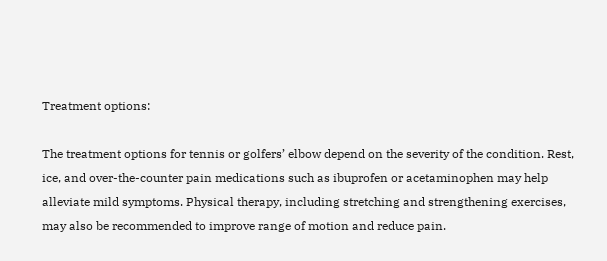Treatment options:

The treatment options for tennis or golfers’ elbow depend on the severity of the condition. Rest, ice, and over-the-counter pain medications such as ibuprofen or acetaminophen may help alleviate mild symptoms. Physical therapy, including stretching and strengthening exercises, may also be recommended to improve range of motion and reduce pain.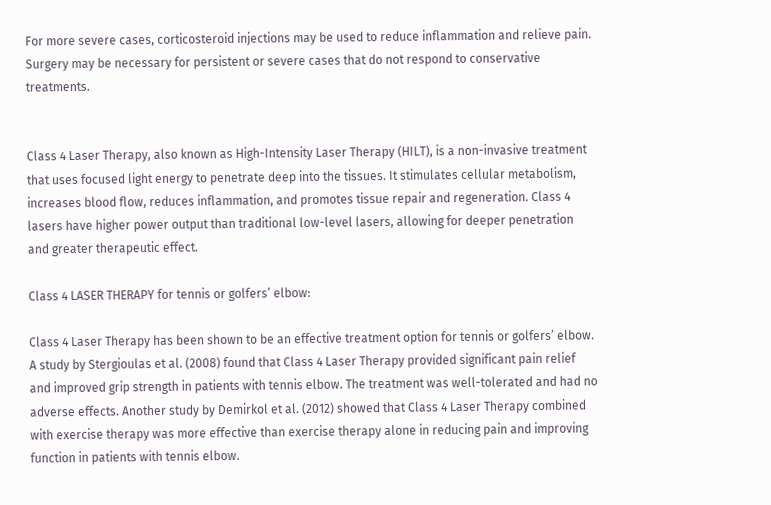For more severe cases, corticosteroid injections may be used to reduce inflammation and relieve pain. Surgery may be necessary for persistent or severe cases that do not respond to conservative treatments.


Class 4 Laser Therapy, also known as High-Intensity Laser Therapy (HILT), is a non-invasive treatment that uses focused light energy to penetrate deep into the tissues. It stimulates cellular metabolism, increases blood flow, reduces inflammation, and promotes tissue repair and regeneration. Class 4 lasers have higher power output than traditional low-level lasers, allowing for deeper penetration and greater therapeutic effect.

Class 4 LASER THERAPY for tennis or golfers’ elbow:

Class 4 Laser Therapy has been shown to be an effective treatment option for tennis or golfers’ elbow. A study by Stergioulas et al. (2008) found that Class 4 Laser Therapy provided significant pain relief and improved grip strength in patients with tennis elbow. The treatment was well-tolerated and had no adverse effects. Another study by Demirkol et al. (2012) showed that Class 4 Laser Therapy combined with exercise therapy was more effective than exercise therapy alone in reducing pain and improving function in patients with tennis elbow.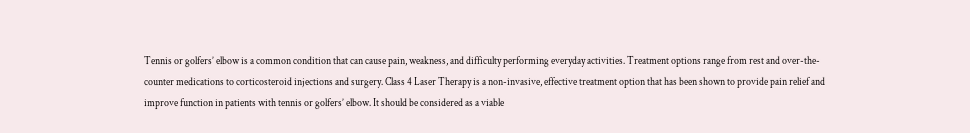Tennis or golfers’ elbow is a common condition that can cause pain, weakness, and difficulty performing everyday activities. Treatment options range from rest and over-the-counter medications to corticosteroid injections and surgery. Class 4 Laser Therapy is a non-invasive, effective treatment option that has been shown to provide pain relief and improve function in patients with tennis or golfers’ elbow. It should be considered as a viable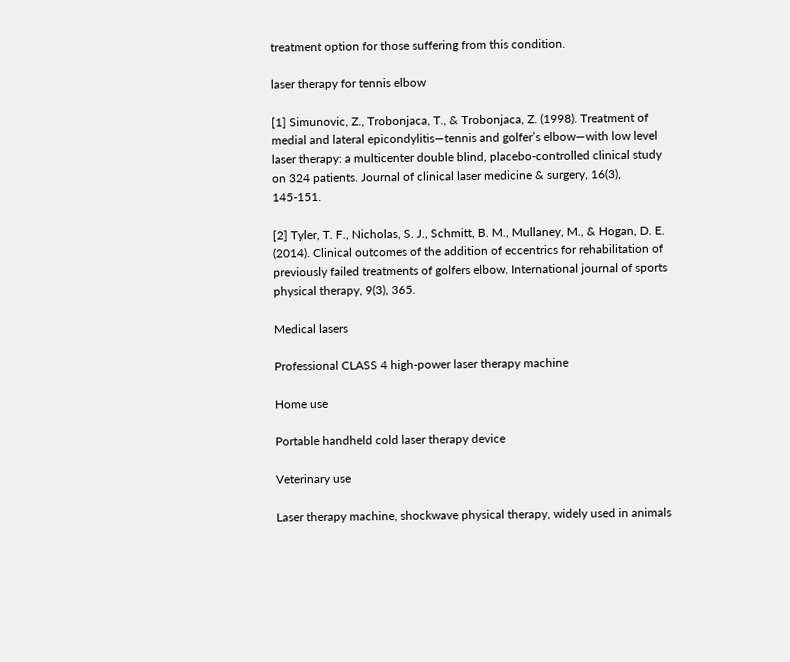treatment option for those suffering from this condition.

laser therapy for tennis elbow

[1] Simunovic, Z., Trobonjaca, T., & Trobonjaca, Z. (1998). Treatment of medial and lateral epicondylitis—tennis and golfer’s elbow—with low level laser therapy: a multicenter double blind, placebo-controlled clinical study on 324 patients. Journal of clinical laser medicine & surgery, 16(3), 145-151.

[2] Tyler, T. F., Nicholas, S. J., Schmitt, B. M., Mullaney, M., & Hogan, D. E. (2014). Clinical outcomes of the addition of eccentrics for rehabilitation of previously failed treatments of golfers elbow. International journal of sports physical therapy, 9(3), 365.

Medical lasers

Professional CLASS 4 high-power laser therapy machine

Home use

Portable handheld cold laser therapy device

Veterinary use

Laser therapy machine, shockwave physical therapy, widely used in animals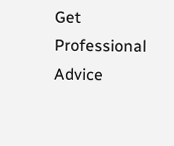Get Professional Advice